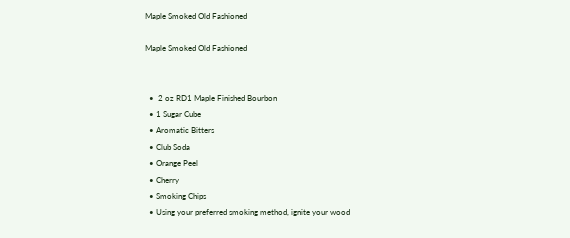Maple Smoked Old Fashioned

Maple Smoked Old Fashioned


  •  2 oz RD1 Maple Finished Bourbon
  • 1 Sugar Cube
  • Aromatic Bitters
  • Club Soda
  • Orange Peel
  • Cherry
  • Smoking Chips
  • Using your preferred smoking method, ignite your wood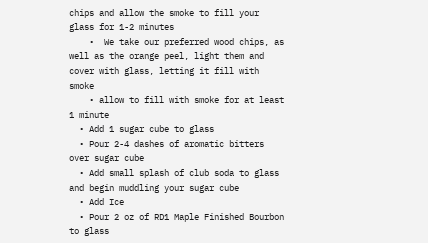chips and allow the smoke to fill your glass for 1-2 minutes
    •  We take our preferred wood chips, as well as the orange peel, light them and cover with glass, letting it fill with smoke
    • allow to fill with smoke for at least 1 minute
  • Add 1 sugar cube to glass
  • Pour 2-4 dashes of aromatic bitters over sugar cube
  • Add small splash of club soda to glass and begin muddling your sugar cube
  • Add Ice
  • Pour 2 oz of RD1 Maple Finished Bourbon to glass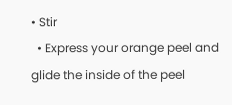• Stir
  • Express your orange peel and glide the inside of the peel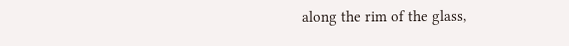along the rim of the glass,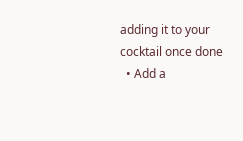adding it to your cocktail once done
  • Add a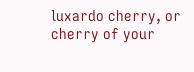luxardo cherry, or cherry of your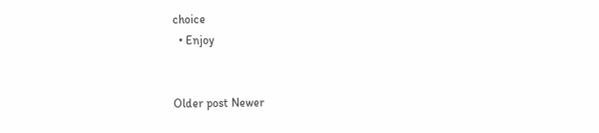choice
  • Enjoy


Older post Newer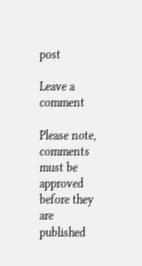post

Leave a comment

Please note, comments must be approved before they are published